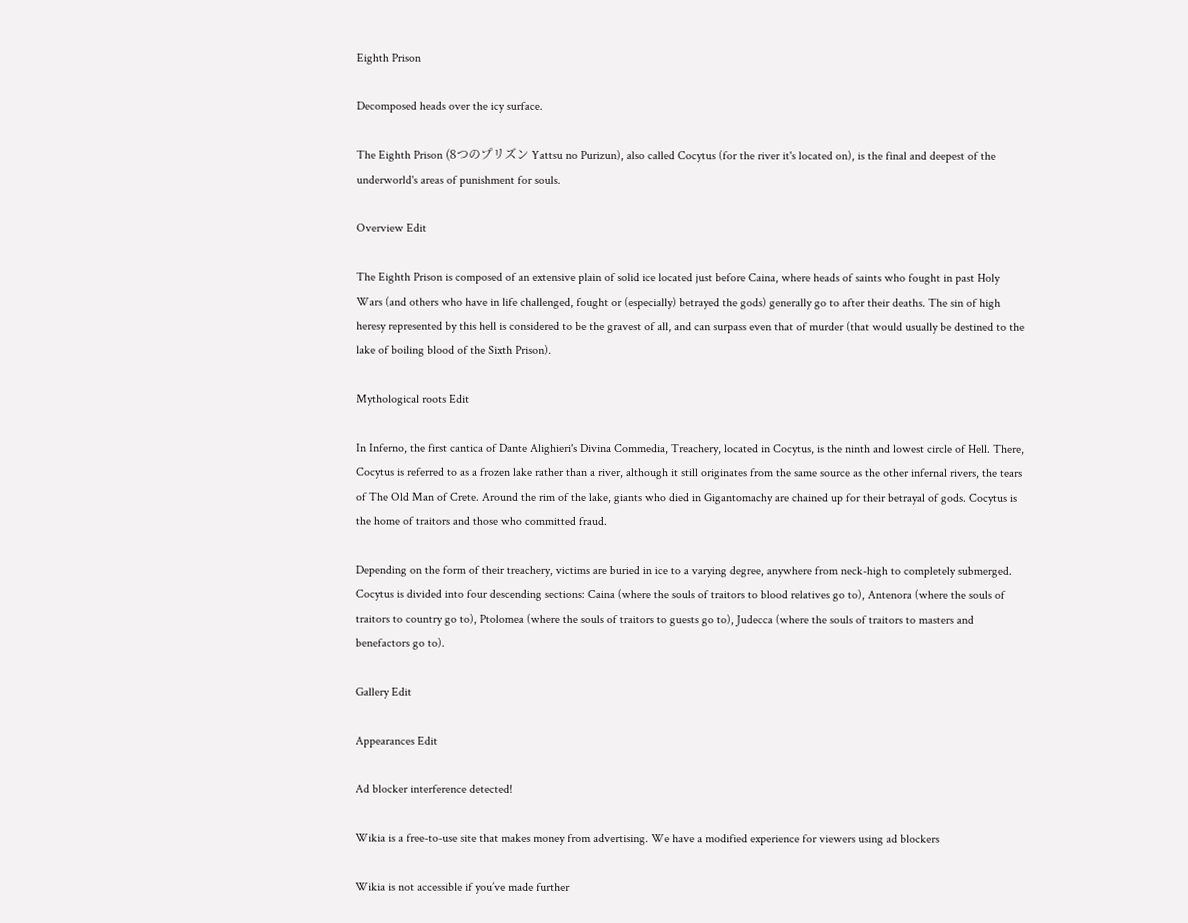Eighth Prison

Decomposed heads over the icy surface.

The Eighth Prison (8つのプリズン Yattsu no Purizun), also called Cocytus (for the river it's located on), is the final and deepest of the underworld's areas of punishment for souls.

Overview Edit

The Eighth Prison is composed of an extensive plain of solid ice located just before Caina, where heads of saints who fought in past Holy Wars (and others who have in life challenged, fought or (especially) betrayed the gods) generally go to after their deaths. The sin of high heresy represented by this hell is considered to be the gravest of all, and can surpass even that of murder (that would usually be destined to the lake of boiling blood of the Sixth Prison).

Mythological roots Edit

In Inferno, the first cantica of Dante Alighieri's Divina Commedia, Treachery, located in Cocytus, is the ninth and lowest circle of Hell. There, Cocytus is referred to as a frozen lake rather than a river, although it still originates from the same source as the other infernal rivers, the tears of The Old Man of Crete. Around the rim of the lake, giants who died in Gigantomachy are chained up for their betrayal of gods. Cocytus is the home of traitors and those who committed fraud.

Depending on the form of their treachery, victims are buried in ice to a varying degree, anywhere from neck-high to completely submerged. Cocytus is divided into four descending sections: Caina (where the souls of traitors to blood relatives go to), Antenora (where the souls of traitors to country go to), Ptolomea (where the souls of traitors to guests go to), Judecca (where the souls of traitors to masters and benefactors go to).

Gallery Edit

Appearances Edit

Ad blocker interference detected!

Wikia is a free-to-use site that makes money from advertising. We have a modified experience for viewers using ad blockers

Wikia is not accessible if you’ve made further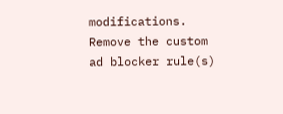modifications. Remove the custom ad blocker rule(s)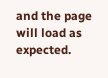and the page will load as expected.